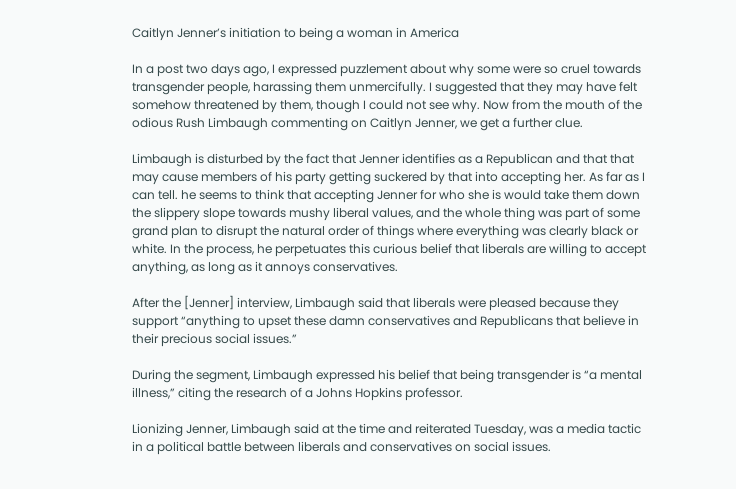Caitlyn Jenner’s initiation to being a woman in America

In a post two days ago, I expressed puzzlement about why some were so cruel towards transgender people, harassing them unmercifully. I suggested that they may have felt somehow threatened by them, though I could not see why. Now from the mouth of the odious Rush Limbaugh commenting on Caitlyn Jenner, we get a further clue.

Limbaugh is disturbed by the fact that Jenner identifies as a Republican and that that may cause members of his party getting suckered by that into accepting her. As far as I can tell. he seems to think that accepting Jenner for who she is would take them down the slippery slope towards mushy liberal values, and the whole thing was part of some grand plan to disrupt the natural order of things where everything was clearly black or white. In the process, he perpetuates this curious belief that liberals are willing to accept anything, as long as it annoys conservatives.

After the [Jenner] interview, Limbaugh said that liberals were pleased because they support “anything to upset these damn conservatives and Republicans that believe in their precious social issues.”

During the segment, Limbaugh expressed his belief that being transgender is “a mental illness,” citing the research of a Johns Hopkins professor.

Lionizing Jenner, Limbaugh said at the time and reiterated Tuesday, was a media tactic in a political battle between liberals and conservatives on social issues.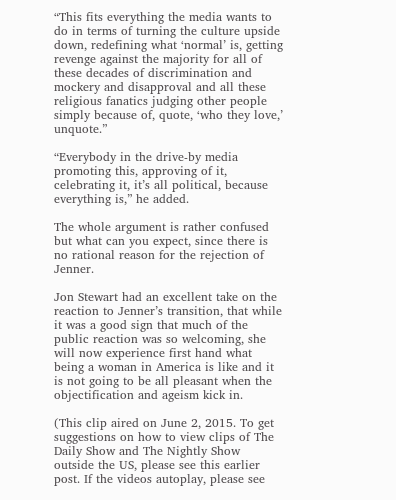“This fits everything the media wants to do in terms of turning the culture upside down, redefining what ‘normal’ is, getting revenge against the majority for all of these decades of discrimination and mockery and disapproval and all these religious fanatics judging other people simply because of, quote, ‘who they love,’ unquote.”

“Everybody in the drive-by media promoting this, approving of it, celebrating it, it’s all political, because everything is,” he added.

The whole argument is rather confused but what can you expect, since there is no rational reason for the rejection of Jenner.

Jon Stewart had an excellent take on the reaction to Jenner’s transition, that while it was a good sign that much of the public reaction was so welcoming, she will now experience first hand what being a woman in America is like and it is not going to be all pleasant when the objectification and ageism kick in.

(This clip aired on June 2, 2015. To get suggestions on how to view clips of The Daily Show and The Nightly Show outside the US, please see this earlier post. If the videos autoplay, please see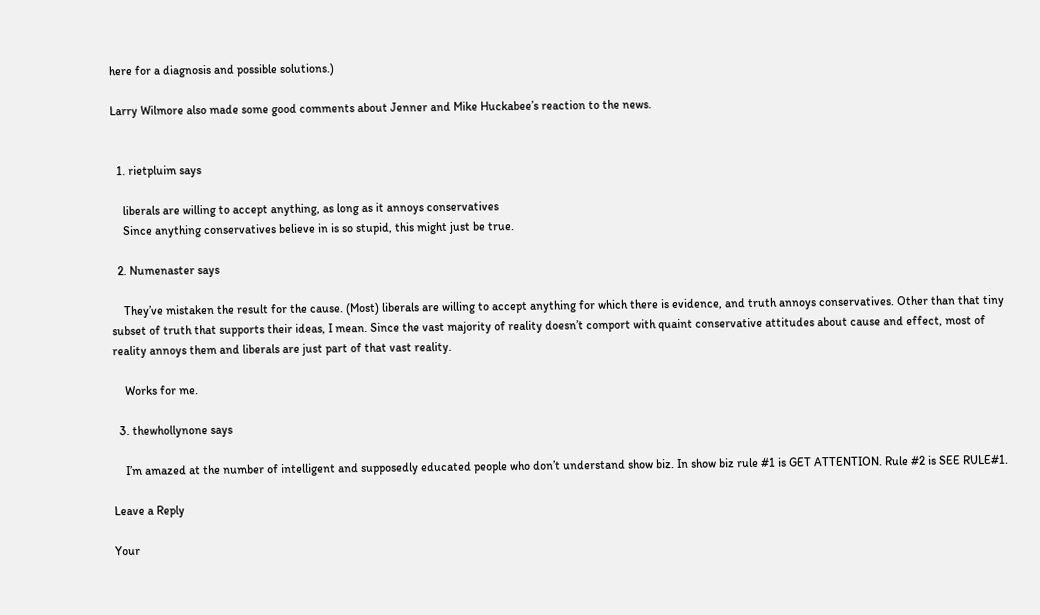here for a diagnosis and possible solutions.)

Larry Wilmore also made some good comments about Jenner and Mike Huckabee’s reaction to the news.


  1. rietpluim says

    liberals are willing to accept anything, as long as it annoys conservatives
    Since anything conservatives believe in is so stupid, this might just be true.

  2. Numenaster says

    They’ve mistaken the result for the cause. (Most) liberals are willing to accept anything for which there is evidence, and truth annoys conservatives. Other than that tiny subset of truth that supports their ideas, I mean. Since the vast majority of reality doesn’t comport with quaint conservative attitudes about cause and effect, most of reality annoys them and liberals are just part of that vast reality.

    Works for me.

  3. thewhollynone says

    I’m amazed at the number of intelligent and supposedly educated people who don’t understand show biz. In show biz rule #1 is GET ATTENTION. Rule #2 is SEE RULE#1.

Leave a Reply

Your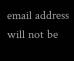email address will not be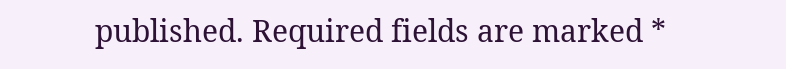published. Required fields are marked *